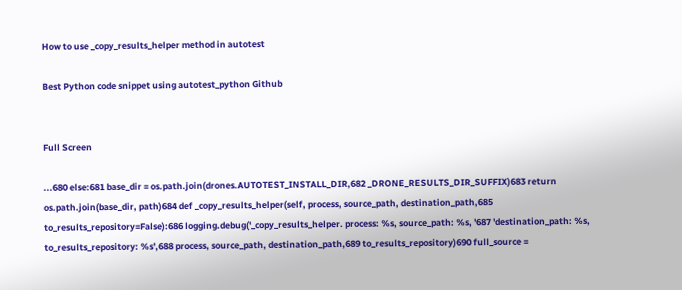How to use _copy_results_helper method in autotest

Best Python code snippet using autotest_python Github


Full Screen

...680 else:681 base_dir = os.path.join(drones.AUTOTEST_INSTALL_DIR,682 _DRONE_RESULTS_DIR_SUFFIX)683 return os.path.join(base_dir, path)684 def _copy_results_helper(self, process, source_path, destination_path,685 to_results_repository=False):686 logging.debug('_copy_results_helper. process: %s, source_path: %s, '687 'destination_path: %s, to_results_repository: %s',688 process, source_path, destination_path,689 to_results_repository)690 full_source =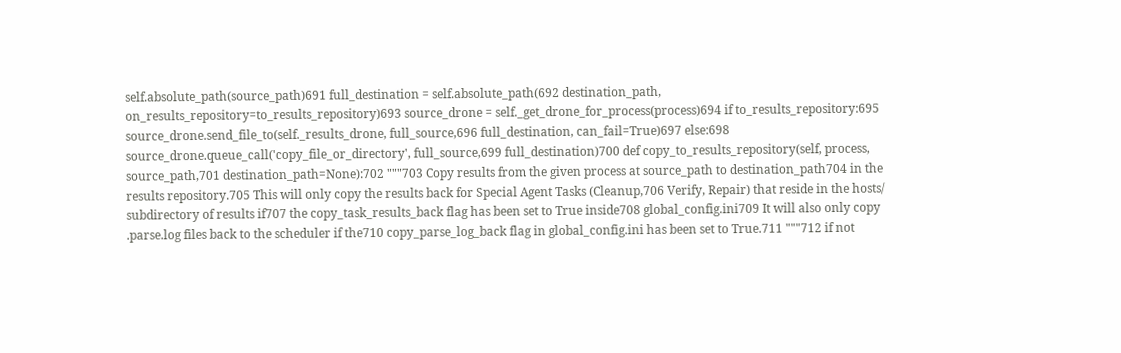self.absolute_path(source_path)691 full_destination = self.absolute_path(692 destination_path, on_results_repository=to_results_repository)693 source_drone = self._get_drone_for_process(process)694 if to_results_repository:695 source_drone.send_file_to(self._results_drone, full_source,696 full_destination, can_fail=True)697 else:698 source_drone.queue_call('copy_file_or_directory', full_source,699 full_destination)700 def copy_to_results_repository(self, process, source_path,701 destination_path=None):702 """703 Copy results from the given process at source_path to destination_path704 in the results repository.705 This will only copy the results back for Special Agent Tasks (Cleanup,706 Verify, Repair) that reside in the hosts/ subdirectory of results if707 the copy_task_results_back flag has been set to True inside708 global_config.ini709 It will also only copy .parse.log files back to the scheduler if the710 copy_parse_log_back flag in global_config.ini has been set to True.711 """712 if not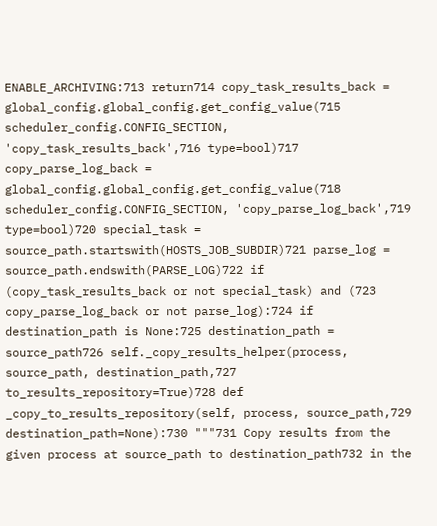ENABLE_ARCHIVING:713 return714 copy_task_results_back = global_config.global_config.get_config_value(715 scheduler_config.CONFIG_SECTION, 'copy_task_results_back',716 type=bool)717 copy_parse_log_back = global_config.global_config.get_config_value(718 scheduler_config.CONFIG_SECTION, 'copy_parse_log_back',719 type=bool)720 special_task = source_path.startswith(HOSTS_JOB_SUBDIR)721 parse_log = source_path.endswith(PARSE_LOG)722 if (copy_task_results_back or not special_task) and (723 copy_parse_log_back or not parse_log):724 if destination_path is None:725 destination_path = source_path726 self._copy_results_helper(process, source_path, destination_path,727 to_results_repository=True)728 def _copy_to_results_repository(self, process, source_path,729 destination_path=None):730 """731 Copy results from the given process at source_path to destination_path732 in the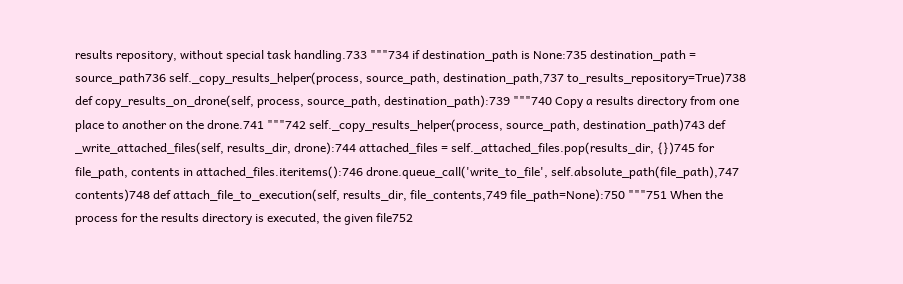results repository, without special task handling.733 """734 if destination_path is None:735 destination_path = source_path736 self._copy_results_helper(process, source_path, destination_path,737 to_results_repository=True)738 def copy_results_on_drone(self, process, source_path, destination_path):739 """740 Copy a results directory from one place to another on the drone.741 """742 self._copy_results_helper(process, source_path, destination_path)743 def _write_attached_files(self, results_dir, drone):744 attached_files = self._attached_files.pop(results_dir, {})745 for file_path, contents in attached_files.iteritems():746 drone.queue_call('write_to_file', self.absolute_path(file_path),747 contents)748 def attach_file_to_execution(self, results_dir, file_contents,749 file_path=None):750 """751 When the process for the results directory is executed, the given file752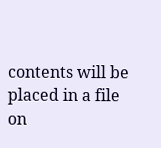contents will be placed in a file on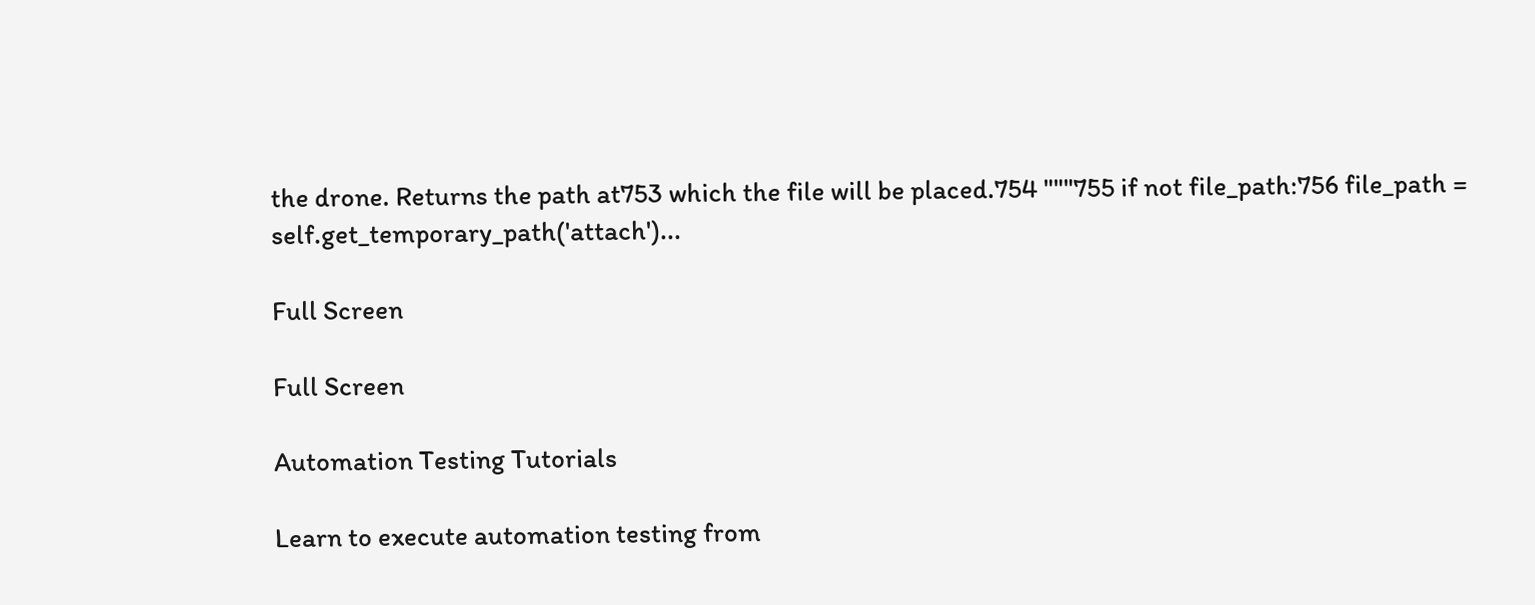the drone. Returns the path at753 which the file will be placed.754 """755 if not file_path:756 file_path = self.get_temporary_path('attach')...

Full Screen

Full Screen

Automation Testing Tutorials

Learn to execute automation testing from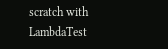scratch with LambdaTest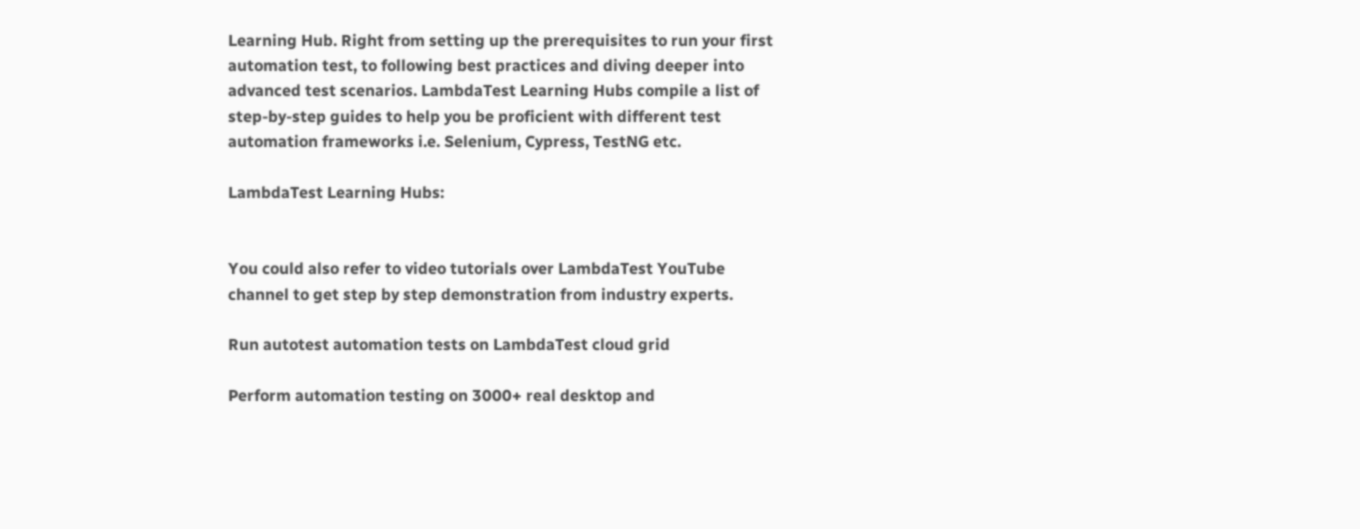Learning Hub. Right from setting up the prerequisites to run your first automation test, to following best practices and diving deeper into advanced test scenarios. LambdaTest Learning Hubs compile a list of step-by-step guides to help you be proficient with different test automation frameworks i.e. Selenium, Cypress, TestNG etc.

LambdaTest Learning Hubs:


You could also refer to video tutorials over LambdaTest YouTube channel to get step by step demonstration from industry experts.

Run autotest automation tests on LambdaTest cloud grid

Perform automation testing on 3000+ real desktop and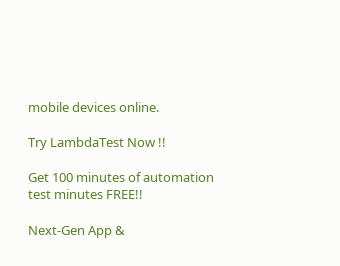mobile devices online.

Try LambdaTest Now !!

Get 100 minutes of automation test minutes FREE!!

Next-Gen App &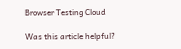Browser Testing Cloud

Was this article helpful?